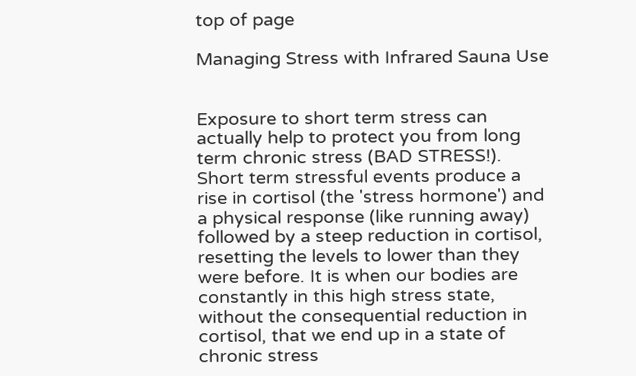top of page

Managing Stress with Infrared Sauna Use


Exposure to short term stress can actually help to protect you from long term chronic stress (BAD STRESS!). Short term stressful events produce a rise in cortisol (the 'stress hormone') and a physical response (like running away) followed by a steep reduction in cortisol, resetting the levels to lower than they were before. It is when our bodies are constantly in this high stress state, without the consequential reduction in cortisol, that we end up in a state of chronic stress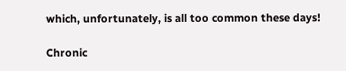which, unfortunately, is all too common these days!

Chronic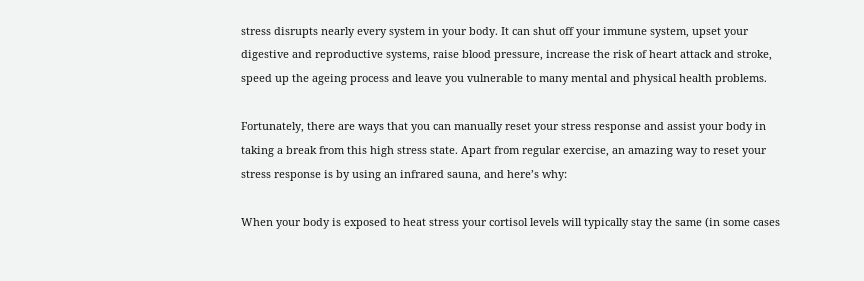stress disrupts nearly every system in your body. It can shut off your immune system, upset your digestive and reproductive systems, raise blood pressure, increase the risk of heart attack and stroke, speed up the ageing process and leave you vulnerable to many mental and physical health problems.

Fortunately, there are ways that you can manually reset your stress response and assist your body in taking a break from this high stress state. Apart from regular exercise, an amazing way to reset your stress response is by using an infrared sauna, and here’s why:

When your body is exposed to heat stress your cortisol levels will typically stay the same (in some cases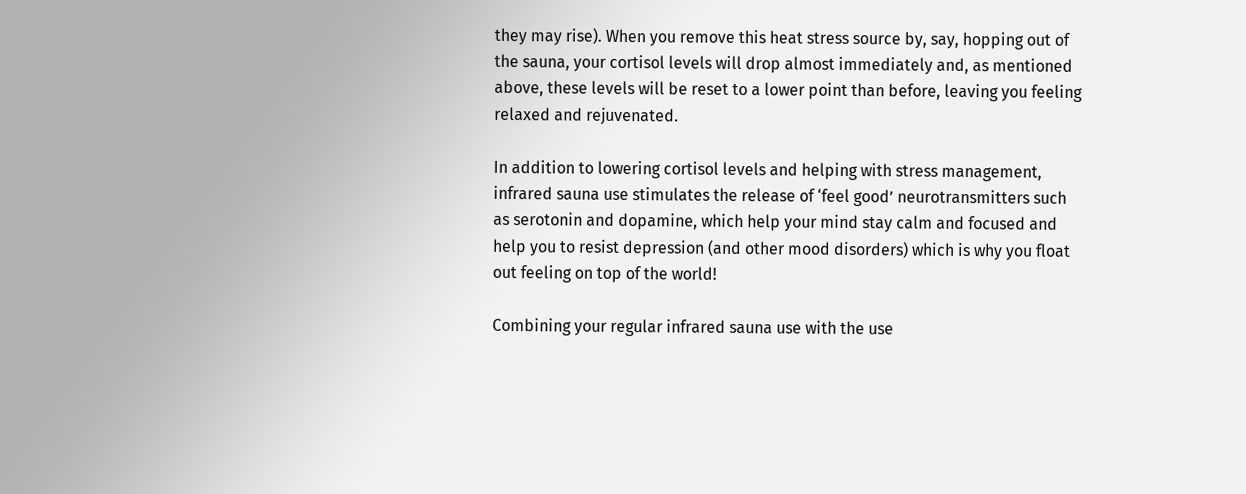they may rise). When you remove this heat stress source by, say, hopping out of the sauna, your cortisol levels will drop almost immediately and, as mentioned above, these levels will be reset to a lower point than before, leaving you feeling relaxed and rejuvenated.

In addition to lowering cortisol levels and helping with stress management, infrared sauna use stimulates the release of ‘feel good’ neurotransmitters such as serotonin and dopamine, which help your mind stay calm and focused and help you to resist depression (and other mood disorders) which is why you float out feeling on top of the world!

Combining your regular infrared sauna use with the use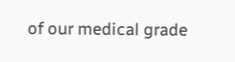of our medical grade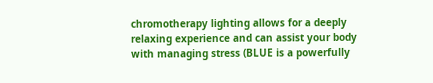chromotherapy lighting allows for a deeply relaxing experience and can assist your body with managing stress (BLUE is a powerfully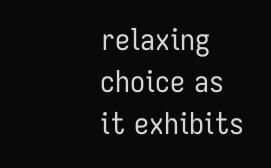relaxing choice as it exhibits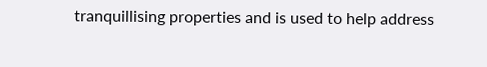tranquillising properties and is used to help address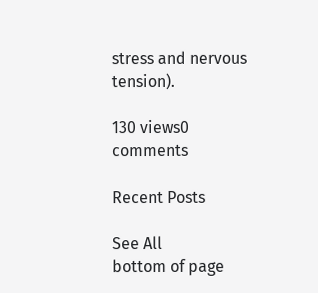stress and nervous tension).

130 views0 comments

Recent Posts

See All
bottom of page